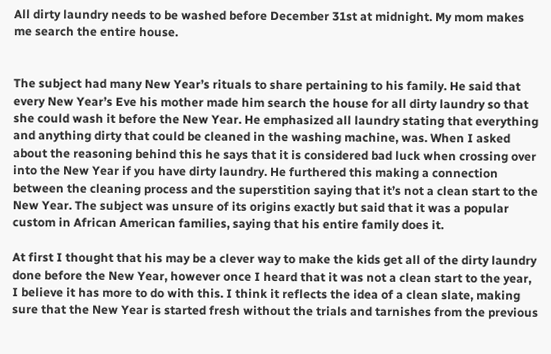All dirty laundry needs to be washed before December 31st at midnight. My mom makes me search the entire house.


The subject had many New Year’s rituals to share pertaining to his family. He said that every New Year’s Eve his mother made him search the house for all dirty laundry so that she could wash it before the New Year. He emphasized all laundry stating that everything and anything dirty that could be cleaned in the washing machine, was. When I asked about the reasoning behind this he says that it is considered bad luck when crossing over into the New Year if you have dirty laundry. He furthered this making a connection between the cleaning process and the superstition saying that it’s not a clean start to the New Year. The subject was unsure of its origins exactly but said that it was a popular custom in African American families, saying that his entire family does it.

At first I thought that his may be a clever way to make the kids get all of the dirty laundry done before the New Year, however once I heard that it was not a clean start to the year, I believe it has more to do with this. I think it reflects the idea of a clean slate, making sure that the New Year is started fresh without the trials and tarnishes from the previous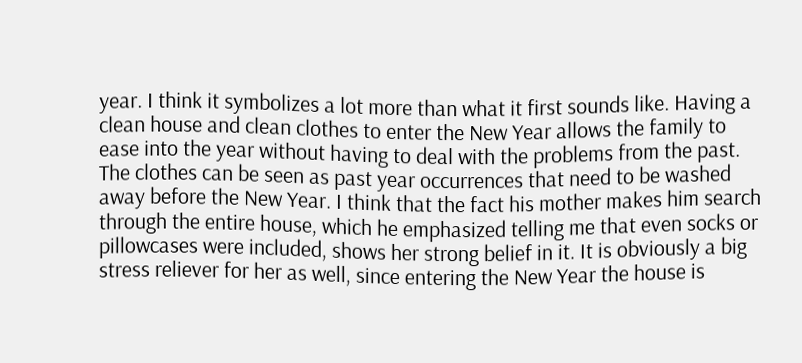year. I think it symbolizes a lot more than what it first sounds like. Having a clean house and clean clothes to enter the New Year allows the family to ease into the year without having to deal with the problems from the past. The clothes can be seen as past year occurrences that need to be washed away before the New Year. I think that the fact his mother makes him search through the entire house, which he emphasized telling me that even socks or pillowcases were included, shows her strong belief in it. It is obviously a big stress reliever for her as well, since entering the New Year the house is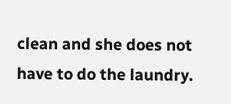clean and she does not have to do the laundry.